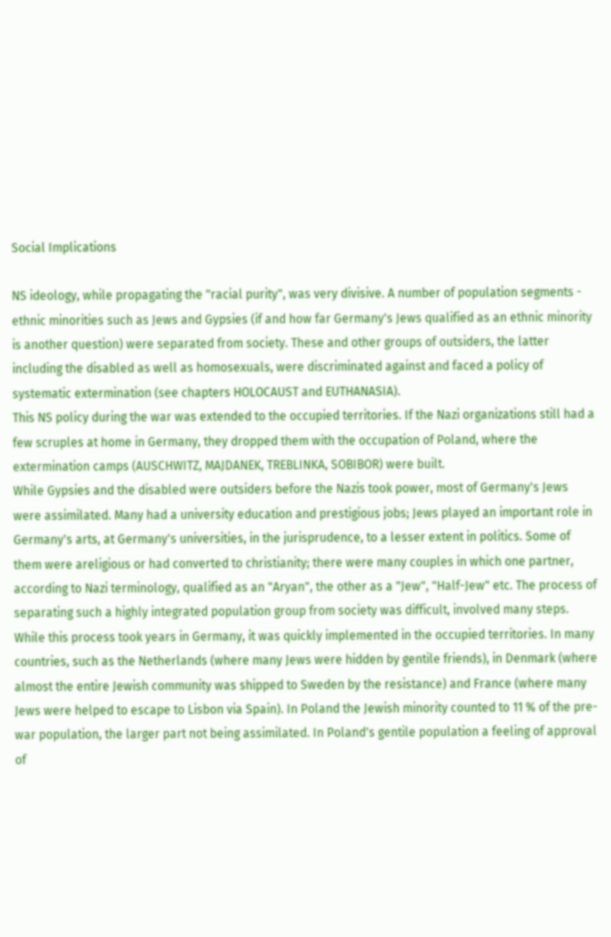Social Implications

NS ideology, while propagating the "racial purity", was very divisive. A number of population segments - ethnic minorities such as Jews and Gypsies (if and how far Germany's Jews qualified as an ethnic minority is another question) were separated from society. These and other groups of outsiders, the latter including the disabled as well as homosexuals, were discriminated against and faced a policy of systematic extermination (see chapters HOLOCAUST and EUTHANASIA).
This NS policy during the war was extended to the occupied territories. If the Nazi organizations still had a few scruples at home in Germany, they dropped them with the occupation of Poland, where the extermination camps (AUSCHWITZ, MAJDANEK, TREBLINKA, SOBIBOR) were built.
While Gypsies and the disabled were outsiders before the Nazis took power, most of Germany's Jews were assimilated. Many had a university education and prestigious jobs; Jews played an important role in Germany's arts, at Germany's universities, in the jurisprudence, to a lesser extent in politics. Some of them were areligious or had converted to christianity; there were many couples in which one partner, according to Nazi terminology, qualified as an "Aryan", the other as a "Jew", "Half-Jew" etc. The process of separating such a highly integrated population group from society was difficult, involved many steps.
While this process took years in Germany, it was quickly implemented in the occupied territories. In many countries, such as the Netherlands (where many Jews were hidden by gentile friends), in Denmark (where almost the entire Jewish community was shipped to Sweden by the resistance) and France (where many Jews were helped to escape to Lisbon via Spain). In Poland the Jewish minority counted to 11 % of the pre-war population, the larger part not being assimilated. In Poland's gentile population a feeling of approval of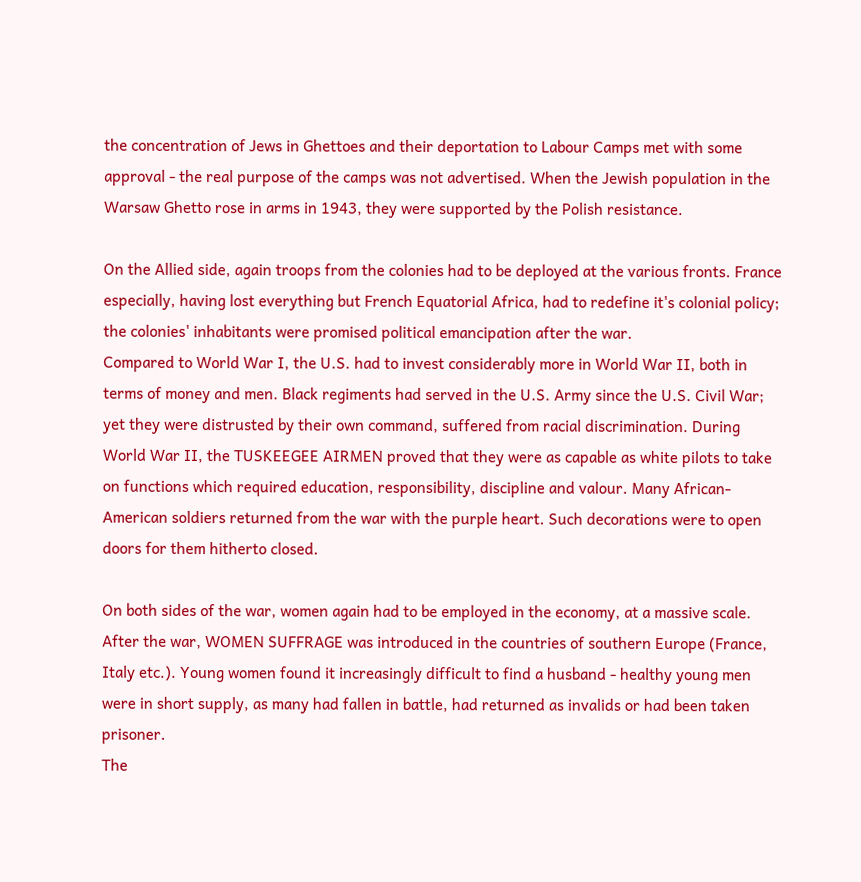the concentration of Jews in Ghettoes and their deportation to Labour Camps met with some approval - the real purpose of the camps was not advertised. When the Jewish population in the Warsaw Ghetto rose in arms in 1943, they were supported by the Polish resistance.

On the Allied side, again troops from the colonies had to be deployed at the various fronts. France especially, having lost everything but French Equatorial Africa, had to redefine it's colonial policy; the colonies' inhabitants were promised political emancipation after the war.
Compared to World War I, the U.S. had to invest considerably more in World War II, both in terms of money and men. Black regiments had served in the U.S. Army since the U.S. Civil War; yet they were distrusted by their own command, suffered from racial discrimination. During World War II, the TUSKEEGEE AIRMEN proved that they were as capable as white pilots to take on functions which required education, responsibility, discipline and valour. Many African-American soldiers returned from the war with the purple heart. Such decorations were to open doors for them hitherto closed.

On both sides of the war, women again had to be employed in the economy, at a massive scale. After the war, WOMEN SUFFRAGE was introduced in the countries of southern Europe (France, Italy etc.). Young women found it increasingly difficult to find a husband - healthy young men were in short supply, as many had fallen in battle, had returned as invalids or had been taken prisoner.
The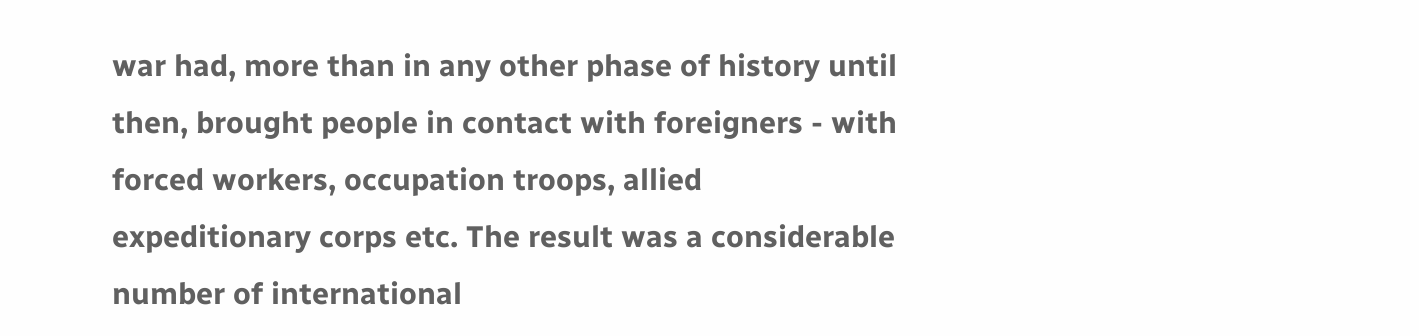war had, more than in any other phase of history until then, brought people in contact with foreigners - with forced workers, occupation troops, allied expeditionary corps etc. The result was a considerable number of international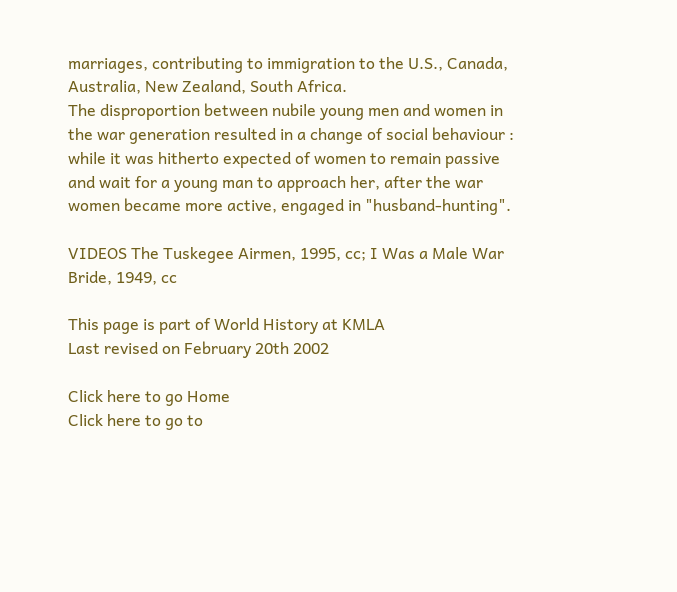marriages, contributing to immigration to the U.S., Canada, Australia, New Zealand, South Africa.
The disproportion between nubile young men and women in the war generation resulted in a change of social behaviour : while it was hitherto expected of women to remain passive and wait for a young man to approach her, after the war women became more active, engaged in "husband-hunting".

VIDEOS The Tuskegee Airmen, 1995, cc; I Was a Male War Bride, 1949, cc

This page is part of World History at KMLA
Last revised on February 20th 2002

Click here to go Home
Click here to go to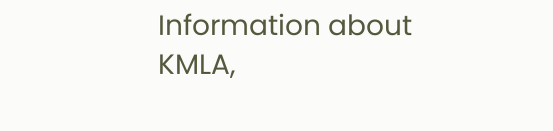Information about KMLA,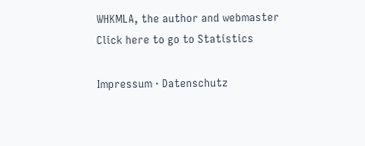WHKMLA, the author and webmaster
Click here to go to Statistics

Impressum · Datenschutz